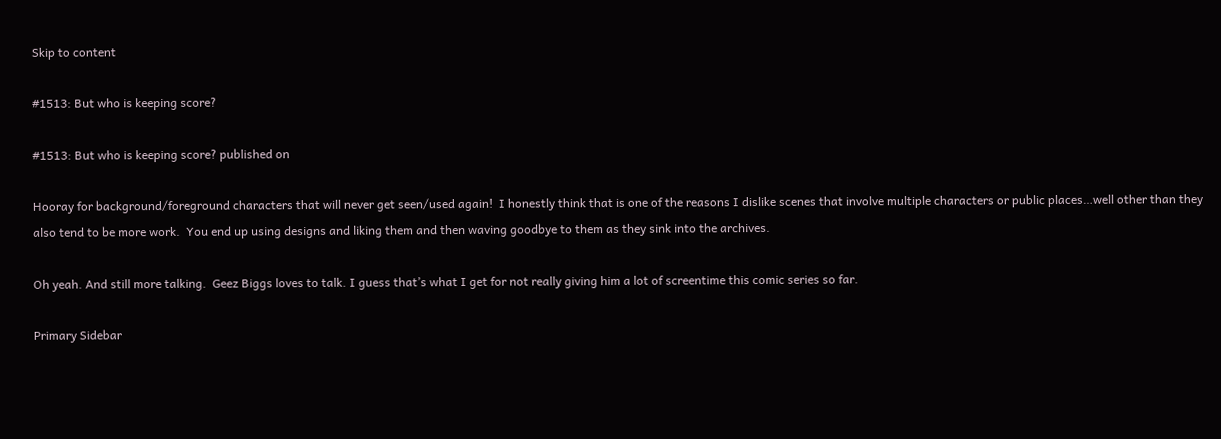Skip to content

#1513: But who is keeping score?

#1513: But who is keeping score? published on

Hooray for background/foreground characters that will never get seen/used again!  I honestly think that is one of the reasons I dislike scenes that involve multiple characters or public places…well other than they also tend to be more work.  You end up using designs and liking them and then waving goodbye to them as they sink into the archives.

Oh yeah. And still more talking.  Geez Biggs loves to talk. I guess that’s what I get for not really giving him a lot of screentime this comic series so far.

Primary Sidebar